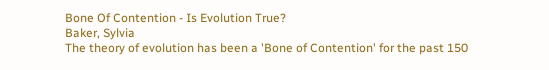Bone Of Contention - Is Evolution True?
Baker, Sylvia
The theory of evolution has been a 'Bone of Contention' for the past 150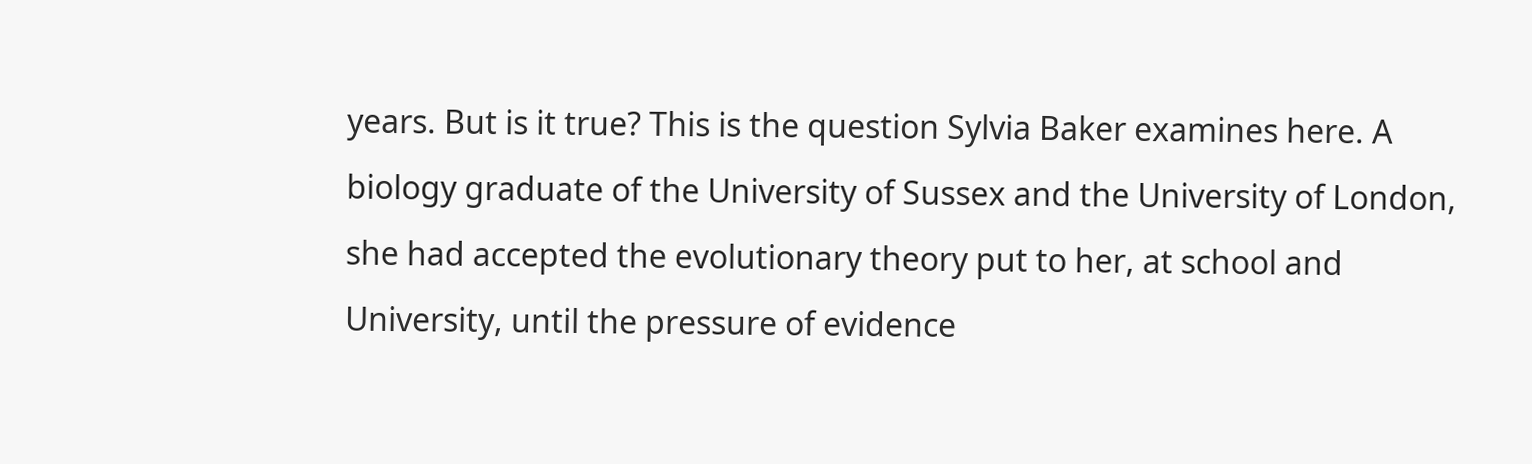years. But is it true? This is the question Sylvia Baker examines here. A biology graduate of the University of Sussex and the University of London, she had accepted the evolutionary theory put to her, at school and University, until the pressure of evidence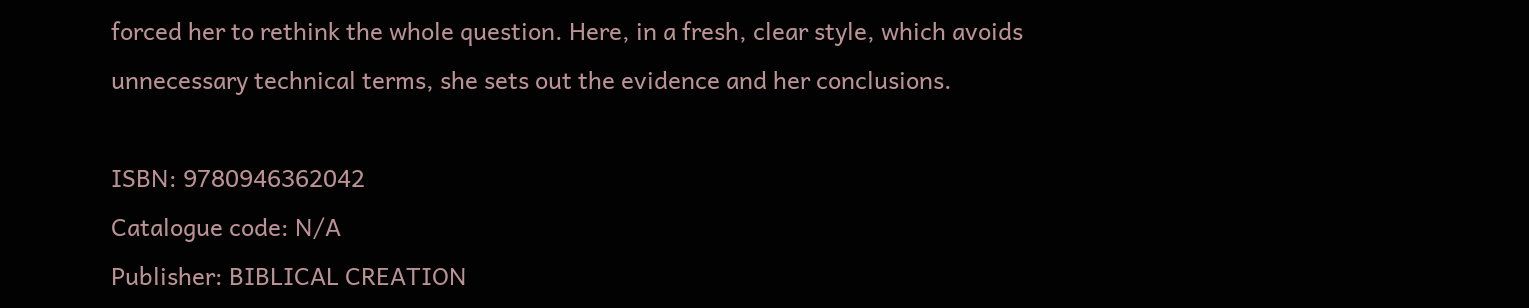forced her to rethink the whole question. Here, in a fresh, clear style, which avoids unnecessary technical terms, she sets out the evidence and her conclusions.

ISBN: 9780946362042
Catalogue code: N/A
Publisher: BIBLICAL CREATION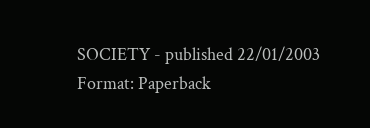SOCIETY - published 22/01/2003
Format: Paperback